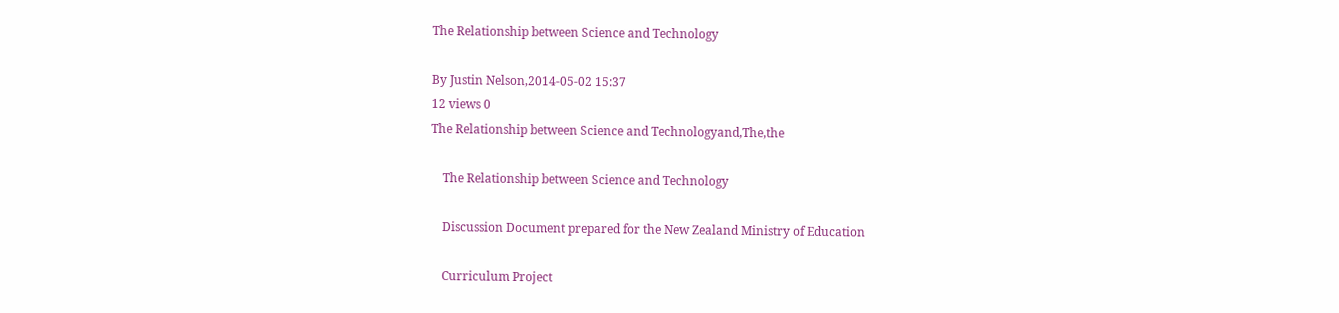The Relationship between Science and Technology

By Justin Nelson,2014-05-02 15:37
12 views 0
The Relationship between Science and Technologyand,The,the

    The Relationship between Science and Technology

    Discussion Document prepared for the New Zealand Ministry of Education

    Curriculum Project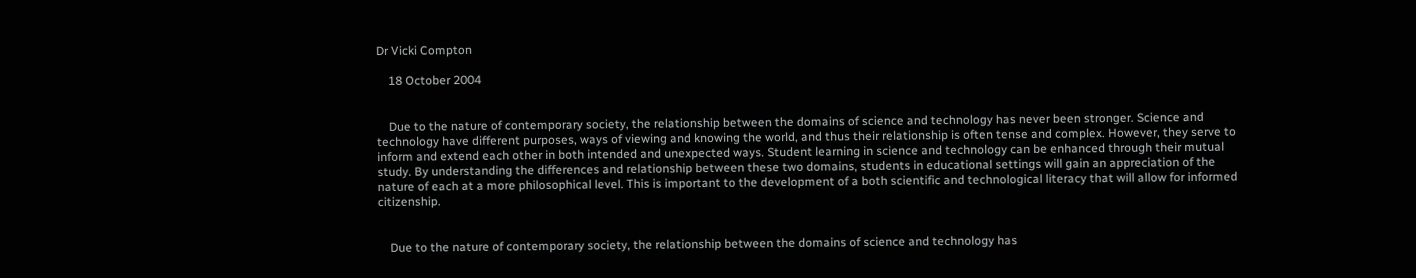Dr Vicki Compton

    18 October 2004


    Due to the nature of contemporary society, the relationship between the domains of science and technology has never been stronger. Science and technology have different purposes, ways of viewing and knowing the world, and thus their relationship is often tense and complex. However, they serve to inform and extend each other in both intended and unexpected ways. Student learning in science and technology can be enhanced through their mutual study. By understanding the differences and relationship between these two domains, students in educational settings will gain an appreciation of the nature of each at a more philosophical level. This is important to the development of a both scientific and technological literacy that will allow for informed citizenship.


    Due to the nature of contemporary society, the relationship between the domains of science and technology has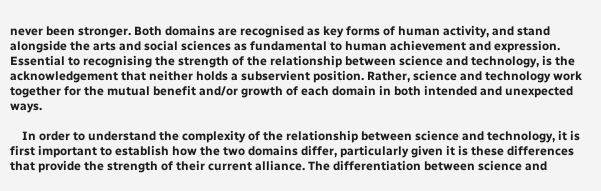never been stronger. Both domains are recognised as key forms of human activity, and stand alongside the arts and social sciences as fundamental to human achievement and expression. Essential to recognising the strength of the relationship between science and technology, is the acknowledgement that neither holds a subservient position. Rather, science and technology work together for the mutual benefit and/or growth of each domain in both intended and unexpected ways.

    In order to understand the complexity of the relationship between science and technology, it is first important to establish how the two domains differ, particularly given it is these differences that provide the strength of their current alliance. The differentiation between science and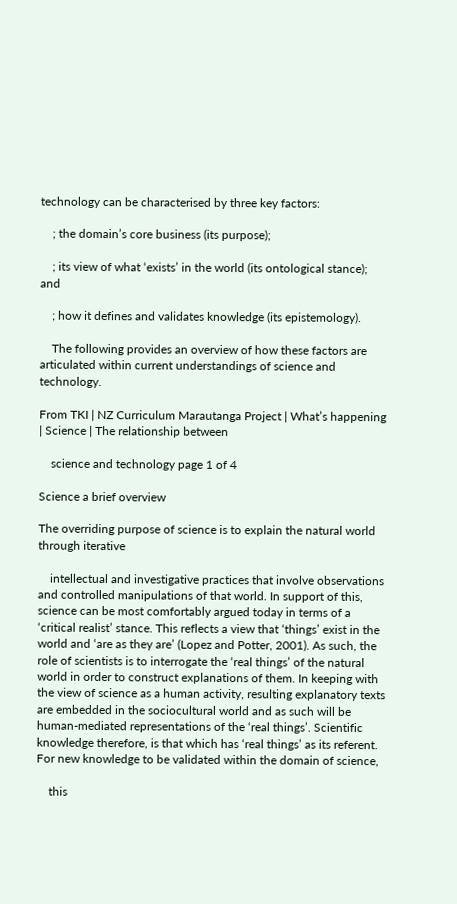technology can be characterised by three key factors:

    ; the domain’s core business (its purpose);

    ; its view of what ‘exists’ in the world (its ontological stance); and

    ; how it defines and validates knowledge (its epistemology).

    The following provides an overview of how these factors are articulated within current understandings of science and technology.

From TKI | NZ Curriculum Marautanga Project | What’s happening | Science | The relationship between

    science and technology page 1 of 4

Science a brief overview

The overriding purpose of science is to explain the natural world through iterative

    intellectual and investigative practices that involve observations and controlled manipulations of that world. In support of this, science can be most comfortably argued today in terms of a ‘critical realist’ stance. This reflects a view that ‘things’ exist in the world and ‘are as they are’ (Lopez and Potter, 2001). As such, the role of scientists is to interrogate the ‘real things’ of the natural world in order to construct explanations of them. In keeping with the view of science as a human activity, resulting explanatory texts are embedded in the sociocultural world and as such will be human-mediated representations of the ‘real things’. Scientific knowledge therefore, is that which has ‘real things’ as its referent. For new knowledge to be validated within the domain of science,

    this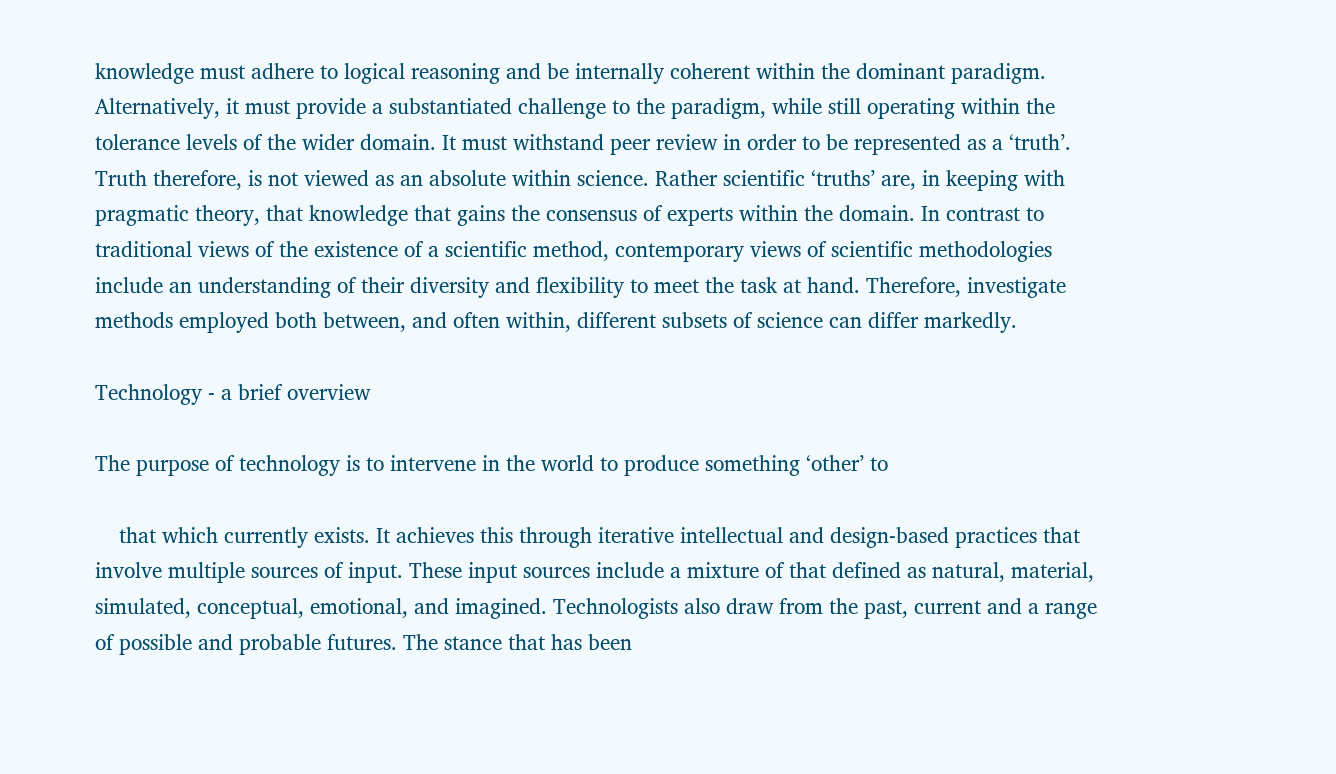knowledge must adhere to logical reasoning and be internally coherent within the dominant paradigm. Alternatively, it must provide a substantiated challenge to the paradigm, while still operating within the tolerance levels of the wider domain. It must withstand peer review in order to be represented as a ‘truth’. Truth therefore, is not viewed as an absolute within science. Rather scientific ‘truths’ are, in keeping with pragmatic theory, that knowledge that gains the consensus of experts within the domain. In contrast to traditional views of the existence of a scientific method, contemporary views of scientific methodologies include an understanding of their diversity and flexibility to meet the task at hand. Therefore, investigate methods employed both between, and often within, different subsets of science can differ markedly.

Technology - a brief overview

The purpose of technology is to intervene in the world to produce something ‘other’ to

    that which currently exists. It achieves this through iterative intellectual and design-based practices that involve multiple sources of input. These input sources include a mixture of that defined as natural, material, simulated, conceptual, emotional, and imagined. Technologists also draw from the past, current and a range of possible and probable futures. The stance that has been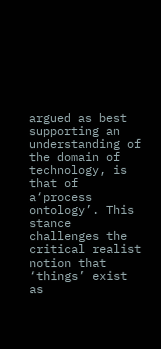argued as best supporting an understanding of the domain of technology, is that of a‘process ontology’. This stance challenges the critical realist notion that ‘things’ exist as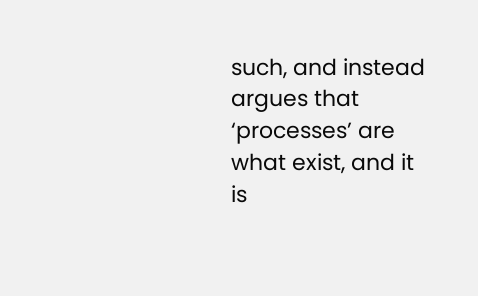such, and instead argues that ‘processes’ are what exist, and it is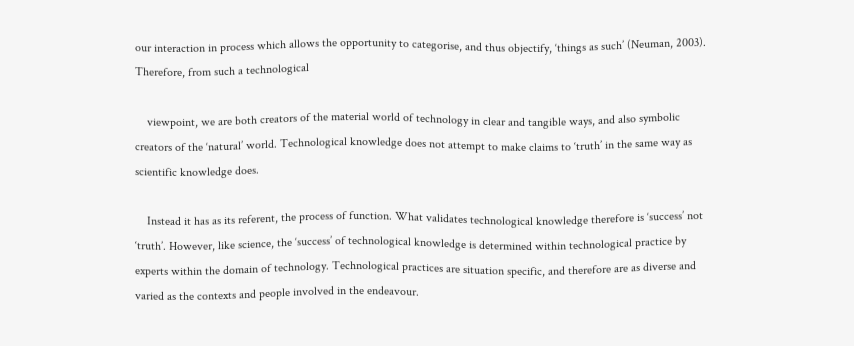our interaction in process which allows the opportunity to categorise, and thus objectify, ‘things as such’ (Neuman, 2003). Therefore, from such a technological

    viewpoint, we are both creators of the material world of technology in clear and tangible ways, and also symbolic creators of the ‘natural’ world. Technological knowledge does not attempt to make claims to ‘truth’ in the same way as scientific knowledge does.

    Instead it has as its referent, the process of function. What validates technological knowledge therefore is ‘success’ not ‘truth’. However, like science, the ‘success’ of technological knowledge is determined within technological practice by experts within the domain of technology. Technological practices are situation specific, and therefore are as diverse and varied as the contexts and people involved in the endeavour.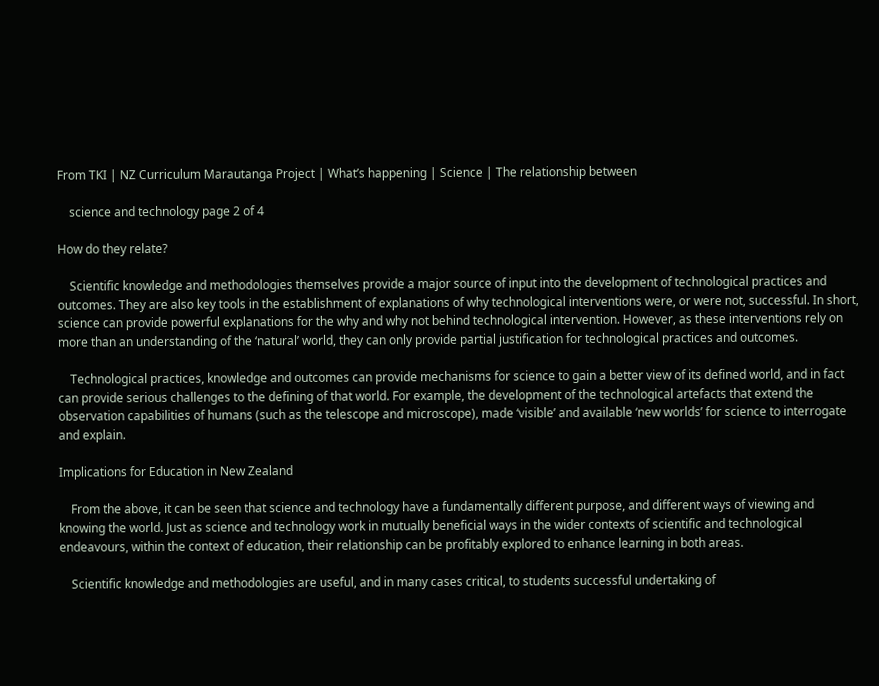From TKI | NZ Curriculum Marautanga Project | What’s happening | Science | The relationship between

    science and technology page 2 of 4

How do they relate?

    Scientific knowledge and methodologies themselves provide a major source of input into the development of technological practices and outcomes. They are also key tools in the establishment of explanations of why technological interventions were, or were not, successful. In short, science can provide powerful explanations for the why and why not behind technological intervention. However, as these interventions rely on more than an understanding of the ‘natural’ world, they can only provide partial justification for technological practices and outcomes.

    Technological practices, knowledge and outcomes can provide mechanisms for science to gain a better view of its defined world, and in fact can provide serious challenges to the defining of that world. For example, the development of the technological artefacts that extend the observation capabilities of humans (such as the telescope and microscope), made ‘visible’ and available ‘new worlds’ for science to interrogate and explain.

Implications for Education in New Zealand

    From the above, it can be seen that science and technology have a fundamentally different purpose, and different ways of viewing and knowing the world. Just as science and technology work in mutually beneficial ways in the wider contexts of scientific and technological endeavours, within the context of education, their relationship can be profitably explored to enhance learning in both areas.

    Scientific knowledge and methodologies are useful, and in many cases critical, to students successful undertaking of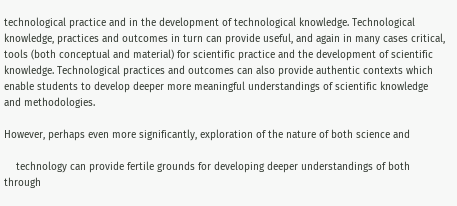technological practice and in the development of technological knowledge. Technological knowledge, practices and outcomes in turn can provide useful, and again in many cases critical, tools (both conceptual and material) for scientific practice and the development of scientific knowledge. Technological practices and outcomes can also provide authentic contexts which enable students to develop deeper more meaningful understandings of scientific knowledge and methodologies.

However, perhaps even more significantly, exploration of the nature of both science and

    technology can provide fertile grounds for developing deeper understandings of both through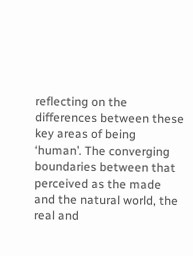reflecting on the differences between these key areas of being ‘human’. The converging boundaries between that perceived as the made and the natural world, the real and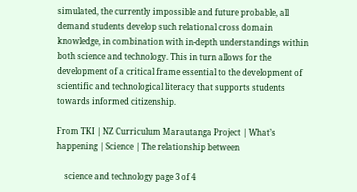simulated, the currently impossible and future probable, all demand students develop such relational cross domain knowledge, in combination with in-depth understandings within both science and technology. This in turn allows for the development of a critical frame essential to the development of scientific and technological literacy that supports students towards informed citizenship.

From TKI | NZ Curriculum Marautanga Project | What’s happening | Science | The relationship between

    science and technology page 3 of 4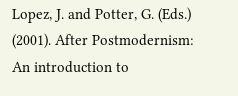Lopez, J. and Potter, G. (Eds.) (2001). After Postmodernism: An introduction to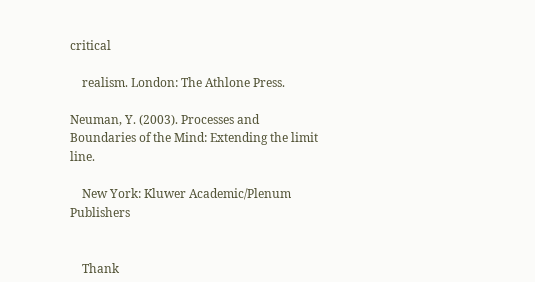critical

    realism. London: The Athlone Press.

Neuman, Y. (2003). Processes and Boundaries of the Mind: Extending the limit line.

    New York: Kluwer Academic/Plenum Publishers


    Thank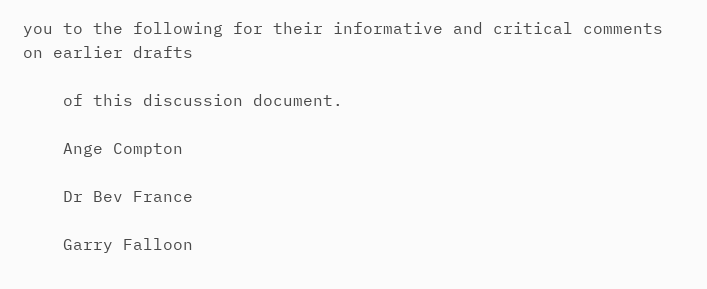you to the following for their informative and critical comments on earlier drafts

    of this discussion document.

    Ange Compton

    Dr Bev France

    Garry Falloon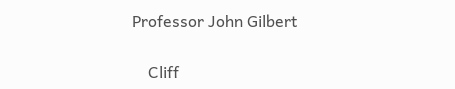Professor John Gilbert

    Cliff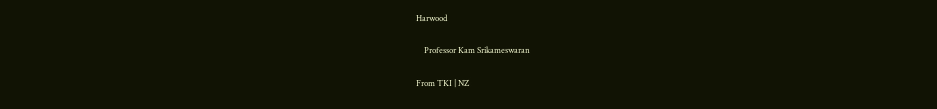Harwood

    Professor Kam Srikameswaran

From TKI | NZ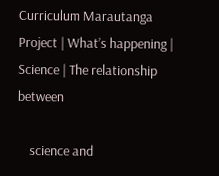Curriculum Marautanga Project | What’s happening | Science | The relationship between

    science and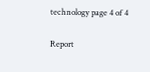technology page 4 of 4

Report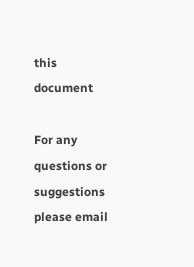this document

For any questions or suggestions please email